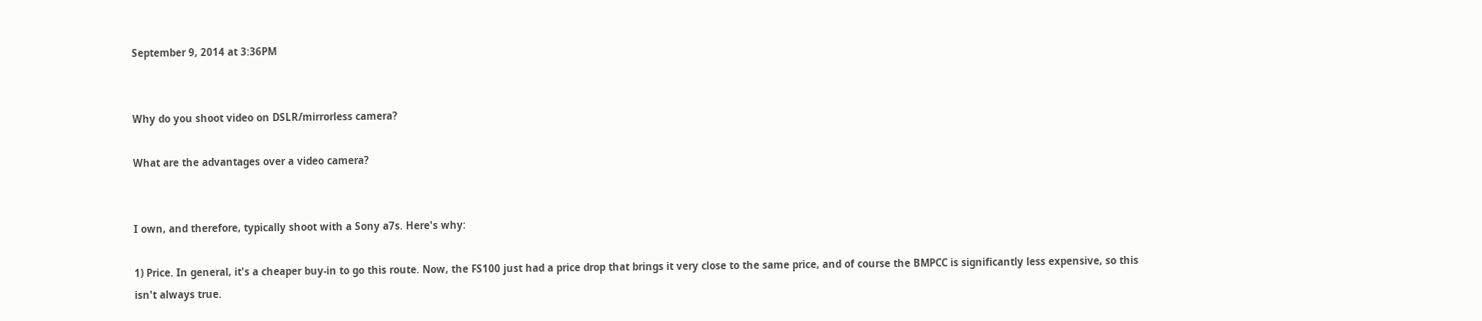September 9, 2014 at 3:36PM


Why do you shoot video on DSLR/mirrorless camera?

What are the advantages over a video camera?


I own, and therefore, typically shoot with a Sony a7s. Here's why:

1) Price. In general, it's a cheaper buy-in to go this route. Now, the FS100 just had a price drop that brings it very close to the same price, and of course the BMPCC is significantly less expensive, so this isn't always true.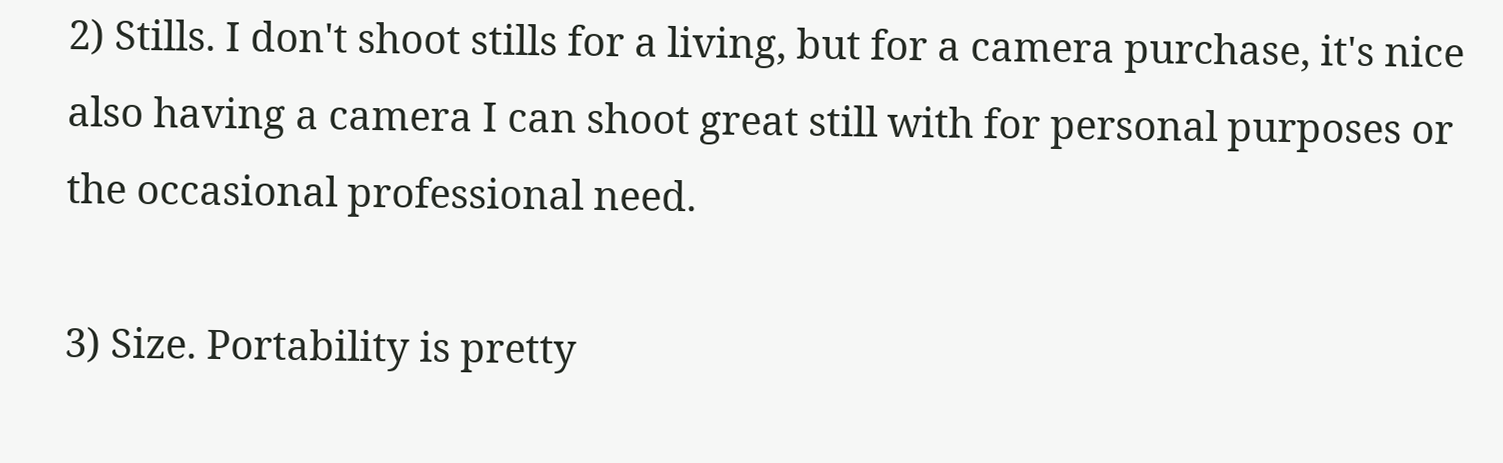2) Stills. I don't shoot stills for a living, but for a camera purchase, it's nice also having a camera I can shoot great still with for personal purposes or the occasional professional need.

3) Size. Portability is pretty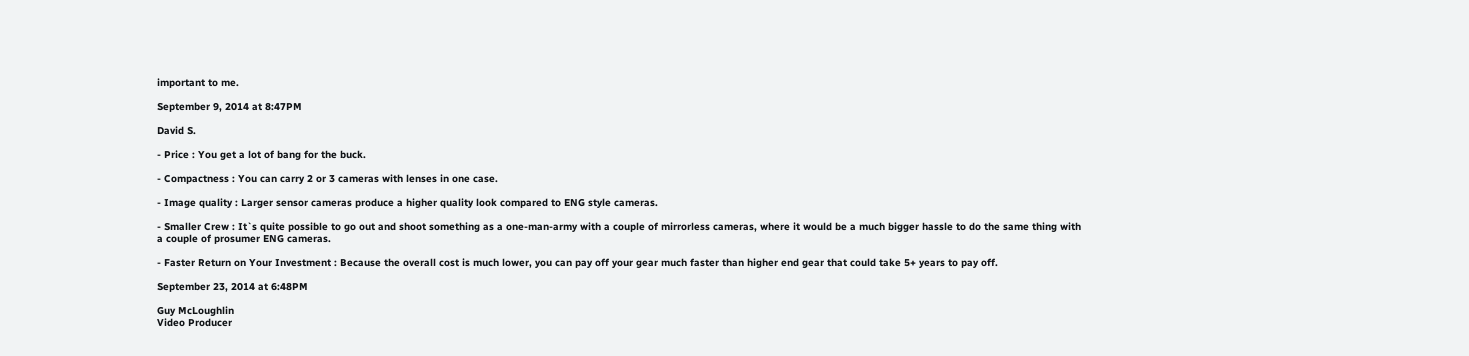important to me.

September 9, 2014 at 8:47PM

David S.

- Price : You get a lot of bang for the buck.

- Compactness : You can carry 2 or 3 cameras with lenses in one case.

- Image quality : Larger sensor cameras produce a higher quality look compared to ENG style cameras.

- Smaller Crew : It`s quite possible to go out and shoot something as a one-man-army with a couple of mirrorless cameras, where it would be a much bigger hassle to do the same thing with a couple of prosumer ENG cameras.

- Faster Return on Your Investment : Because the overall cost is much lower, you can pay off your gear much faster than higher end gear that could take 5+ years to pay off.

September 23, 2014 at 6:48PM

Guy McLoughlin
Video Producer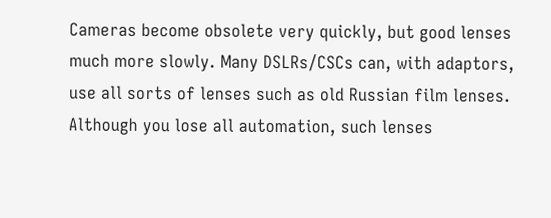Cameras become obsolete very quickly, but good lenses much more slowly. Many DSLRs/CSCs can, with adaptors, use all sorts of lenses such as old Russian film lenses. Although you lose all automation, such lenses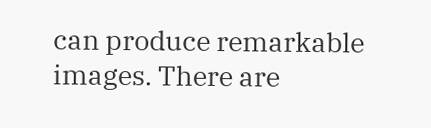can produce remarkable images. There are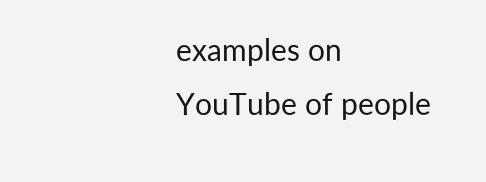examples on YouTube of people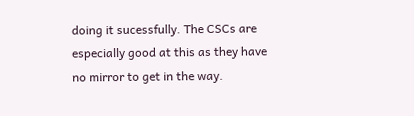doing it sucessfully. The CSCs are especially good at this as they have no mirror to get in the way.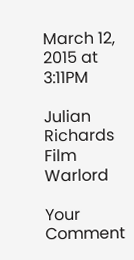March 12, 2015 at 3:11PM

Julian Richards
Film Warlord

Your Comment